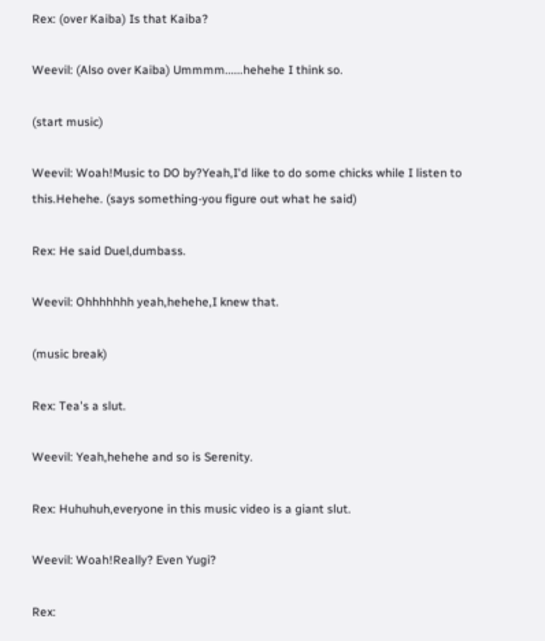Rex: (over Kaiba) Is that Kaiba?

Weevil: (Also over Kaiba) Ummmm......hehehe I think so.

(start music)

Weevil: Woah!Music to DO by?Yeah,I'd like to do some chicks while I listen to this.Hehehe. (says something-you figure out what he said)

Rex: He said Duel,dumbass.

Weevil: Ohhhhhhh yeah,hehehe,I knew that.

(music break)

Rex: Tea's a slut.

Weevil: Yeah,hehehe and so is Serenity.

Rex: Huhuhuh,everyone in this music video is a giant slut.

Weevil: Woah!Really? Even Yugi?

Rex: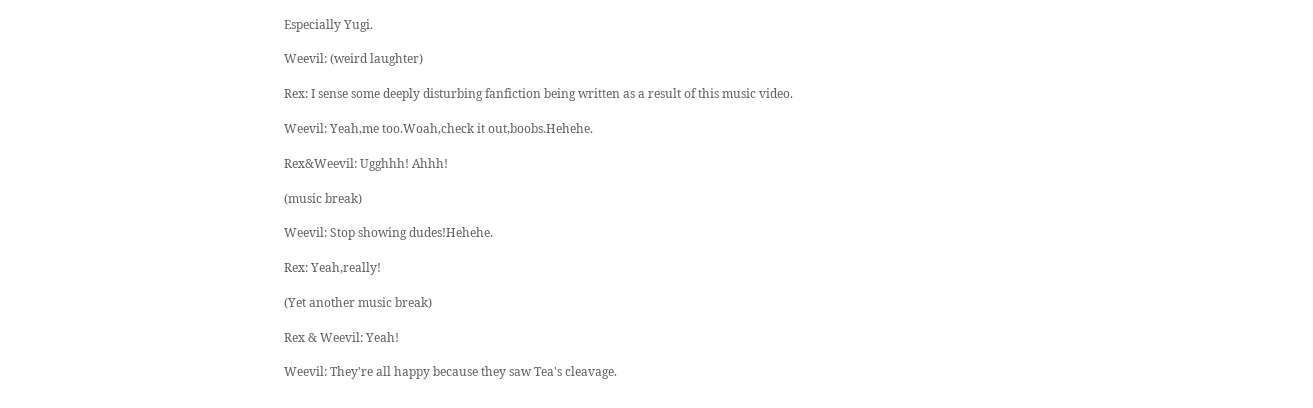Especially Yugi.

Weevil: (weird laughter)

Rex: I sense some deeply disturbing fanfiction being written as a result of this music video.

Weevil: Yeah,me too.Woah,check it out,boobs.Hehehe.

Rex&Weevil: Ugghhh! Ahhh!

(music break)

Weevil: Stop showing dudes!Hehehe.

Rex: Yeah,really!

(Yet another music break)

Rex & Weevil: Yeah!

Weevil: They're all happy because they saw Tea's cleavage.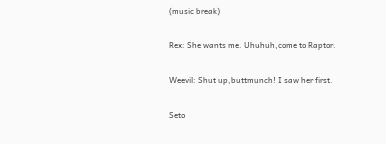(music break)

Rex: She wants me. Uhuhuh,come to Raptor.

Weevil: Shut up,buttmunch! I saw her first.

Seto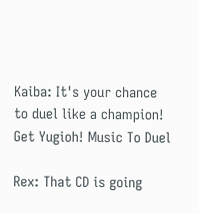Kaiba: It's your chance to duel like a champion! Get Yugioh! Music To Duel

Rex: That CD is going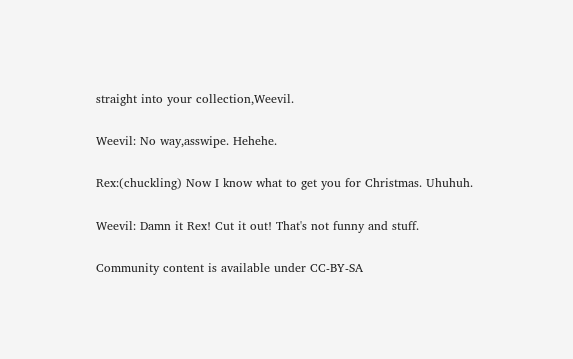straight into your collection,Weevil.

Weevil: No way,asswipe. Hehehe.

Rex:(chuckling) Now I know what to get you for Christmas. Uhuhuh.

Weevil: Damn it Rex! Cut it out! That's not funny and stuff.

Community content is available under CC-BY-SA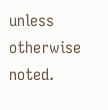unless otherwise noted.